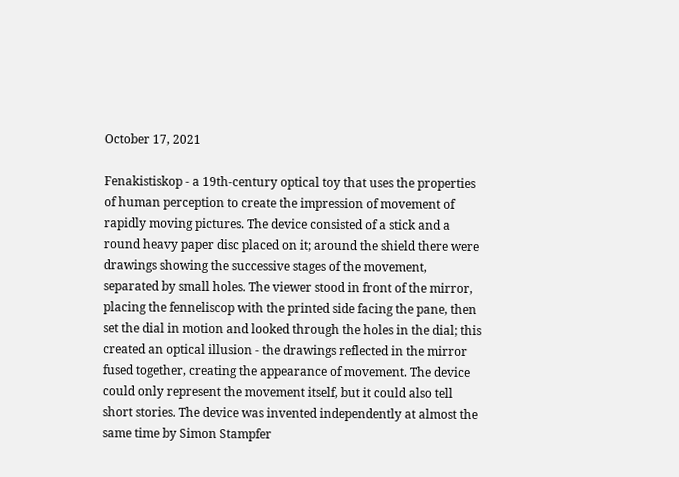October 17, 2021

Fenakistiskop - a 19th-century optical toy that uses the properties of human perception to create the impression of movement of rapidly moving pictures. The device consisted of a stick and a round heavy paper disc placed on it; around the shield there were drawings showing the successive stages of the movement, separated by small holes. The viewer stood in front of the mirror, placing the fenneliscop with the printed side facing the pane, then set the dial in motion and looked through the holes in the dial; this created an optical illusion - the drawings reflected in the mirror fused together, creating the appearance of movement. The device could only represent the movement itself, but it could also tell short stories. The device was invented independently at almost the same time by Simon Stampfer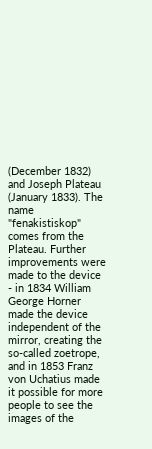(December 1832) and Joseph Plateau (January 1833). The name "fenakistiskop" comes from the Plateau. Further improvements were made to the device - in 1834 William George Horner made the device independent of the mirror, creating the so-called zoetrope, and in 1853 Franz von Uchatius made it possible for more people to see the images of the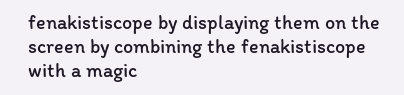fenakistiscope by displaying them on the screen by combining the fenakistiscope with a magic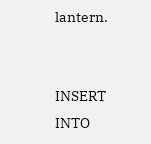lantern.


INSERT INTO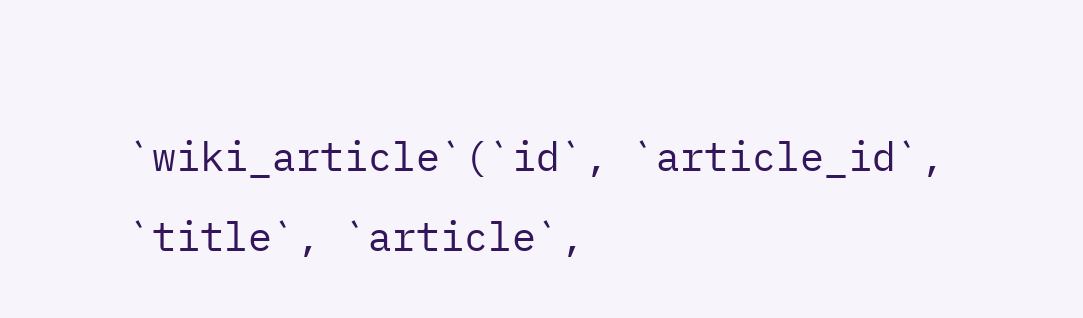`wiki_article`(`id`, `article_id`, `title`, `article`,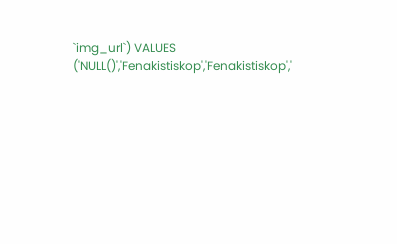`img_url`) VALUES ('NULL()','Fenakistiskop','Fenakistiskop','